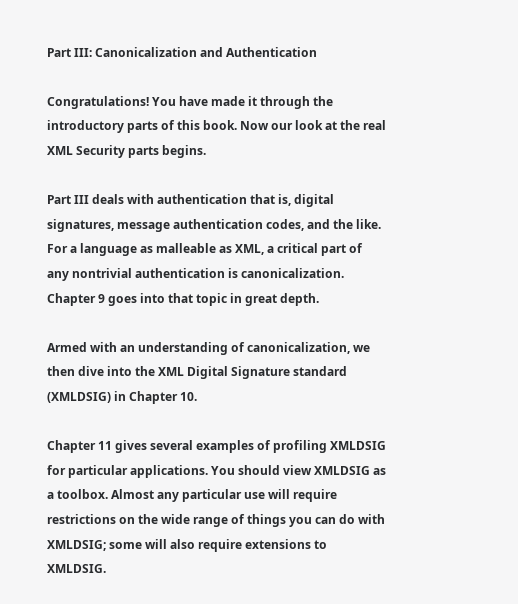Part III: Canonicalization and Authentication

Congratulations! You have made it through the introductory parts of this book. Now our look at the real XML Security parts begins.

Part III deals with authentication that is, digital signatures, message authentication codes, and the like. For a language as malleable as XML, a critical part of any nontrivial authentication is canonicalization. Chapter 9 goes into that topic in great depth.

Armed with an understanding of canonicalization, we then dive into the XML Digital Signature standard (XMLDSIG) in Chapter 10.

Chapter 11 gives several examples of profiling XMLDSIG for particular applications. You should view XMLDSIG as a toolbox. Almost any particular use will require restrictions on the wide range of things you can do with XMLDSIG; some will also require extensions to XMLDSIG.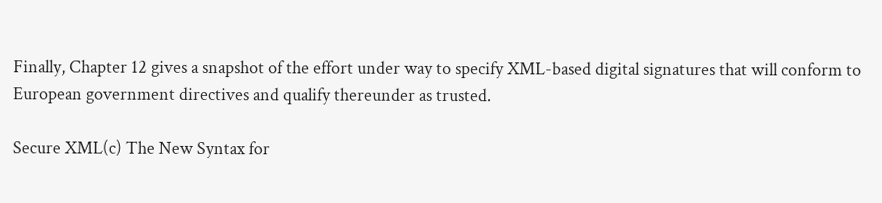Finally, Chapter 12 gives a snapshot of the effort under way to specify XML-based digital signatures that will conform to European government directives and qualify thereunder as trusted.

Secure XML(c) The New Syntax for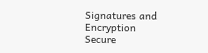Signatures and Encryption
Secure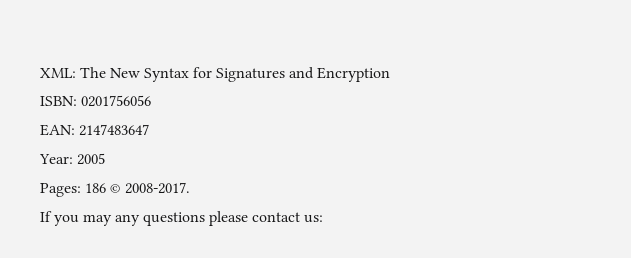XML: The New Syntax for Signatures and Encryption
ISBN: 0201756056
EAN: 2147483647
Year: 2005
Pages: 186 © 2008-2017.
If you may any questions please contact us: